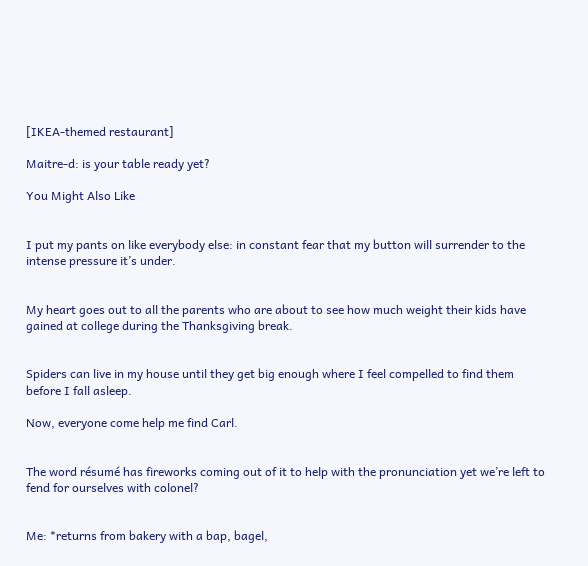[IKEA-themed restaurant]

Maitre-d: is your table ready yet?

You Might Also Like


I put my pants on like everybody else: in constant fear that my button will surrender to the intense pressure it’s under.


My heart goes out to all the parents who are about to see how much weight their kids have gained at college during the Thanksgiving break.


Spiders can live in my house until they get big enough where I feel compelled to find them before I fall asleep.

Now, everyone come help me find Carl.


The word résumé has fireworks coming out of it to help with the pronunciation yet we’re left to fend for ourselves with colonel?


Me: *returns from bakery with a bap, bagel,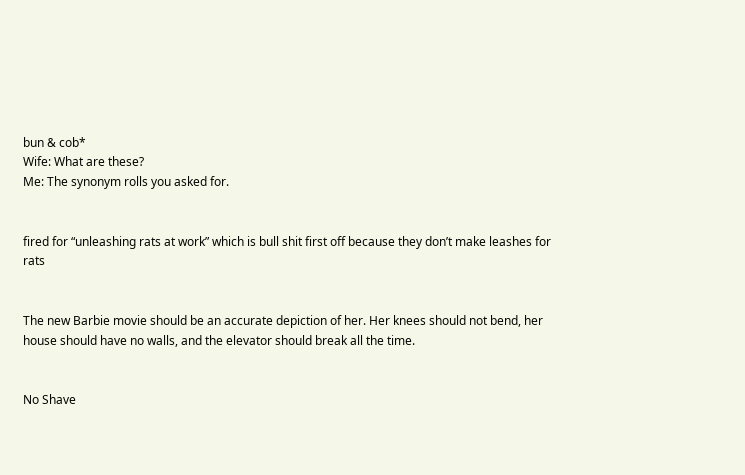bun & cob*
Wife: What are these?
Me: The synonym rolls you asked for.


fired for “unleashing rats at work” which is bull shit first off because they don’t make leashes for rats


The new Barbie movie should be an accurate depiction of her. Her knees should not bend, her house should have no walls, and the elevator should break all the time.


No Shave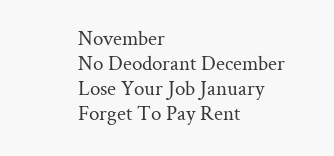November
No Deodorant December
Lose Your Job January
Forget To Pay Rent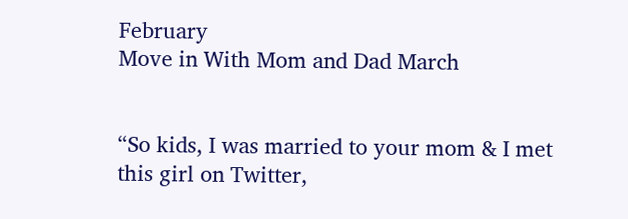February
Move in With Mom and Dad March


“So kids, I was married to your mom & I met this girl on Twitter,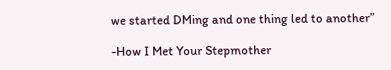we started DMing and one thing led to another”

-How I Met Your Stepmother